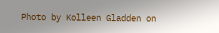Photo by Kolleen Gladden on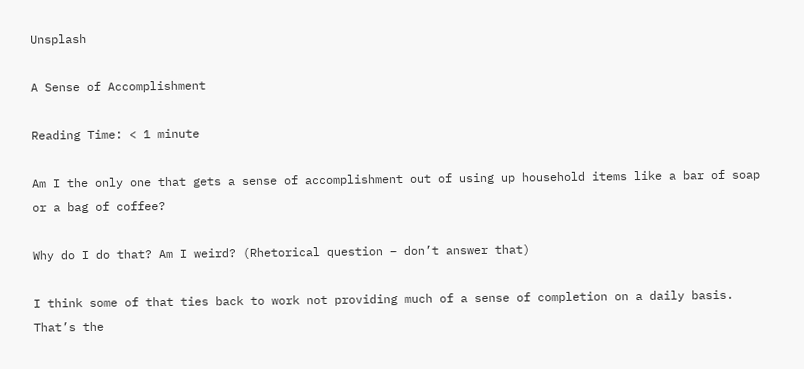Unsplash

A Sense of Accomplishment

Reading Time: < 1 minute

Am I the only one that gets a sense of accomplishment out of using up household items like a bar of soap or a bag of coffee?

Why do I do that? Am I weird? (Rhetorical question – don’t answer that)

I think some of that ties back to work not providing much of a sense of completion on a daily basis. That’s the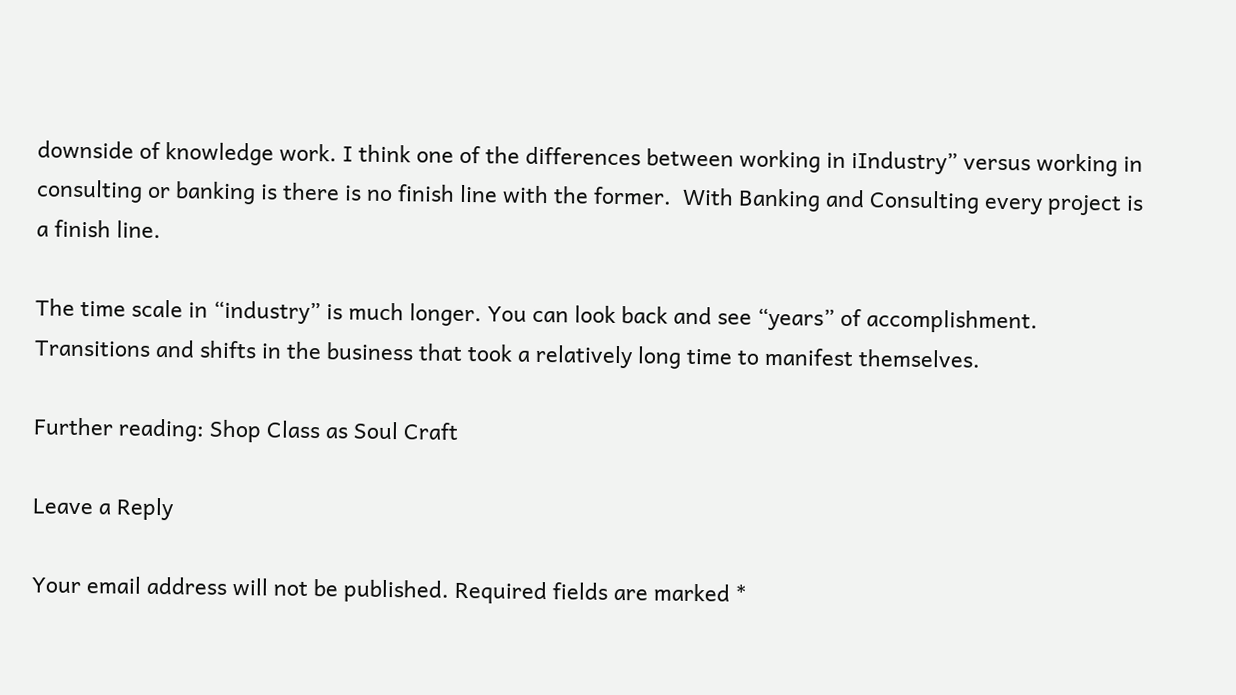downside of knowledge work. I think one of the differences between working in iIndustry” versus working in consulting or banking is there is no finish line with the former.  With Banking and Consulting every project is a finish line.

The time scale in “industry” is much longer. You can look back and see “years” of accomplishment. Transitions and shifts in the business that took a relatively long time to manifest themselves.

Further reading: Shop Class as Soul Craft

Leave a Reply

Your email address will not be published. Required fields are marked *